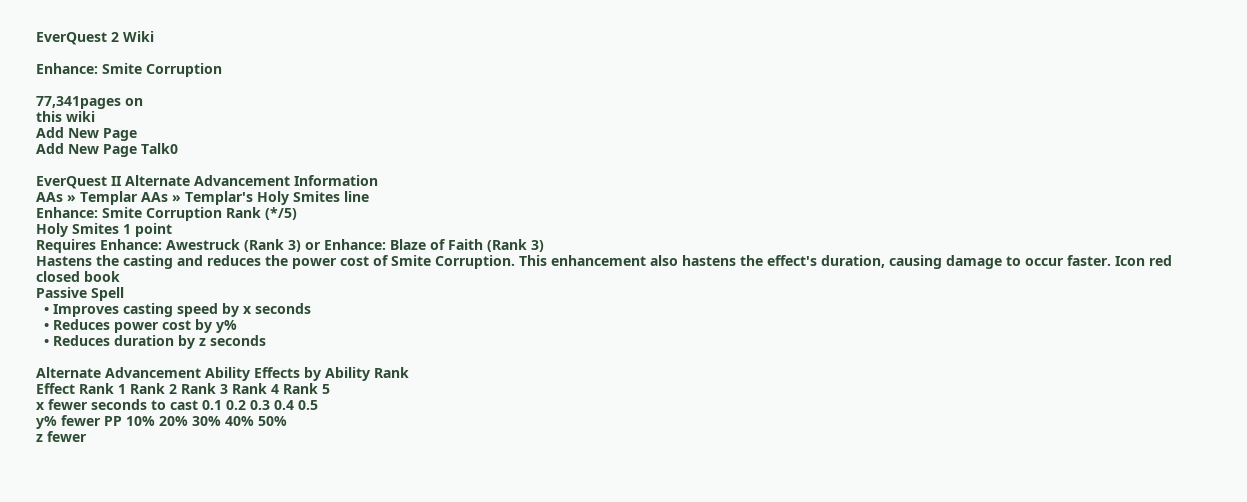EverQuest 2 Wiki

Enhance: Smite Corruption

77,341pages on
this wiki
Add New Page
Add New Page Talk0

EverQuest II Alternate Advancement Information
AAs » Templar AAs » Templar's Holy Smites line
Enhance: Smite Corruption Rank (*/5)
Holy Smites 1 point
Requires Enhance: Awestruck (Rank 3) or Enhance: Blaze of Faith (Rank 3)
Hastens the casting and reduces the power cost of Smite Corruption. This enhancement also hastens the effect's duration, causing damage to occur faster. Icon red closed book
Passive Spell
  • Improves casting speed by x seconds
  • Reduces power cost by y%
  • Reduces duration by z seconds

Alternate Advancement Ability Effects by Ability Rank
Effect Rank 1 Rank 2 Rank 3 Rank 4 Rank 5
x fewer seconds to cast 0.1 0.2 0.3 0.4 0.5
y% fewer PP 10% 20% 30% 40% 50%
z fewer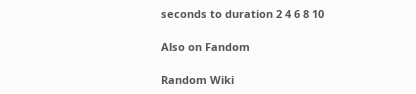seconds to duration 2 4 6 8 10

Also on Fandom

Random Wiki